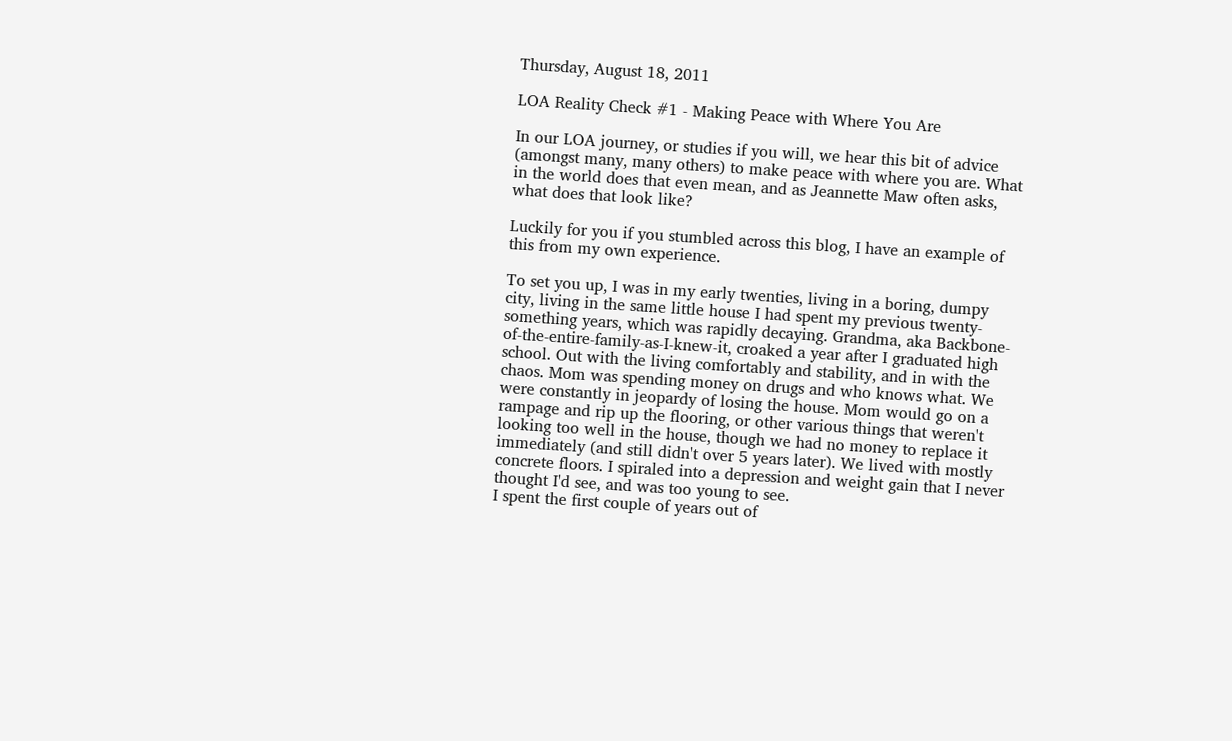Thursday, August 18, 2011

LOA Reality Check #1 - Making Peace with Where You Are

In our LOA journey, or studies if you will, we hear this bit of advice (amongst many, many others) to make peace with where you are. What in the world does that even mean, and as Jeannette Maw often asks, what does that look like?

Luckily for you if you stumbled across this blog, I have an example of this from my own experience.

To set you up, I was in my early twenties, living in a boring, dumpy city, living in the same little house I had spent my previous twenty-something years, which was rapidly decaying. Grandma, aka Backbone-of-the-entire-family-as-I-knew-it, croaked a year after I graduated high school. Out with the living comfortably and stability, and in with the chaos. Mom was spending money on drugs and who knows what. We were constantly in jeopardy of losing the house. Mom would go on a rampage and rip up the flooring, or other various things that weren't looking too well in the house, though we had no money to replace it immediately (and still didn't over 5 years later). We lived with mostly concrete floors. I spiraled into a depression and weight gain that I never thought I'd see, and was too young to see.
I spent the first couple of years out of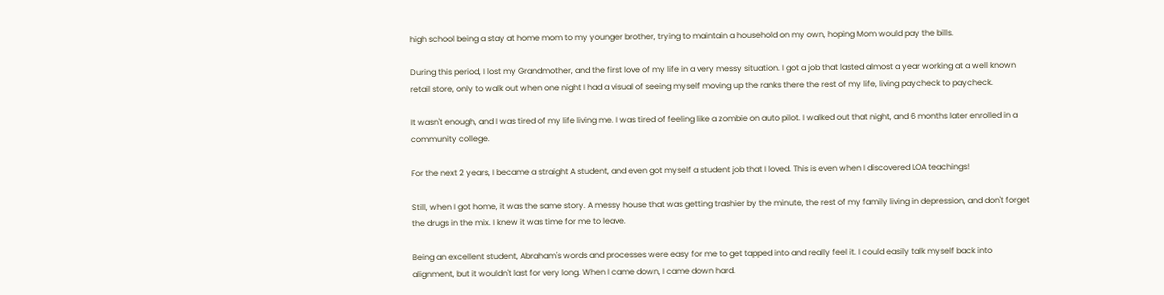high school being a stay at home mom to my younger brother, trying to maintain a household on my own, hoping Mom would pay the bills.

During this period, I lost my Grandmother, and the first love of my life in a very messy situation. I got a job that lasted almost a year working at a well known retail store, only to walk out when one night I had a visual of seeing myself moving up the ranks there the rest of my life, living paycheck to paycheck.

It wasn't enough, and I was tired of my life living me. I was tired of feeling like a zombie on auto pilot. I walked out that night, and 6 months later enrolled in a community college.

For the next 2 years, I became a straight A student, and even got myself a student job that I loved. This is even when I discovered LOA teachings!

Still, when I got home, it was the same story. A messy house that was getting trashier by the minute, the rest of my family living in depression, and don't forget the drugs in the mix. I knew it was time for me to leave.

Being an excellent student, Abraham's words and processes were easy for me to get tapped into and really feel it. I could easily talk myself back into alignment, but it wouldn't last for very long. When I came down, I came down hard.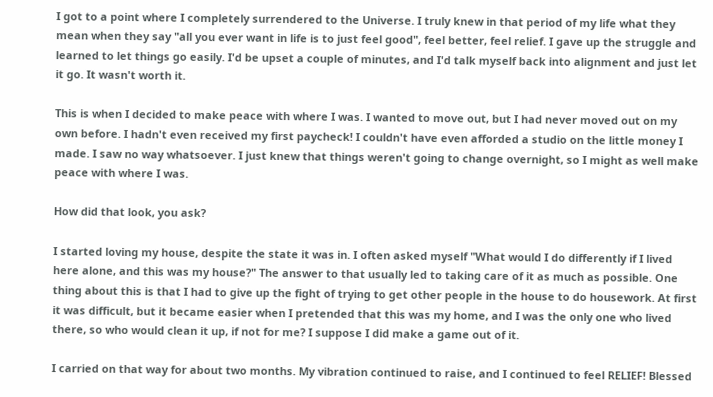I got to a point where I completely surrendered to the Universe. I truly knew in that period of my life what they mean when they say "all you ever want in life is to just feel good", feel better, feel relief. I gave up the struggle and learned to let things go easily. I'd be upset a couple of minutes, and I'd talk myself back into alignment and just let it go. It wasn't worth it.

This is when I decided to make peace with where I was. I wanted to move out, but I had never moved out on my own before. I hadn't even received my first paycheck! I couldn't have even afforded a studio on the little money I made. I saw no way whatsoever. I just knew that things weren't going to change overnight, so I might as well make peace with where I was.

How did that look, you ask?

I started loving my house, despite the state it was in. I often asked myself "What would I do differently if I lived here alone, and this was my house?" The answer to that usually led to taking care of it as much as possible. One thing about this is that I had to give up the fight of trying to get other people in the house to do housework. At first it was difficult, but it became easier when I pretended that this was my home, and I was the only one who lived there, so who would clean it up, if not for me? I suppose I did make a game out of it.

I carried on that way for about two months. My vibration continued to raise, and I continued to feel RELIEF! Blessed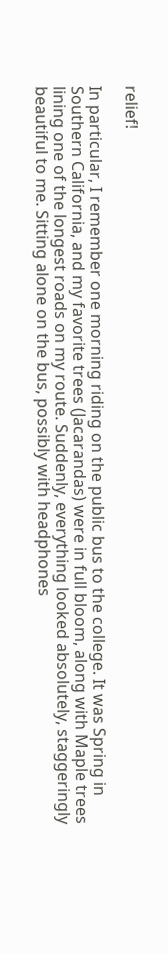relief!

In particular, I remember one morning riding on the public bus to the college. It was Spring in Southern California, and my favorite trees (Jacarandas) were in full bloom, along with Maple trees lining one of the longest roads on my route. Suddenly, everything looked absolutely, staggeringly beautiful to me. Sitting alone on the bus, possibly with headphones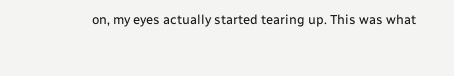on, my eyes actually started tearing up. This was what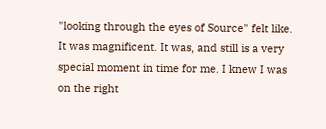"looking through the eyes of Source" felt like. It was magnificent. It was, and still is a very special moment in time for me. I knew I was on the right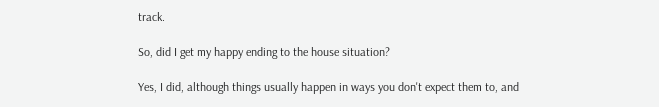track.

So, did I get my happy ending to the house situation?

Yes, I did, although things usually happen in ways you don't expect them to, and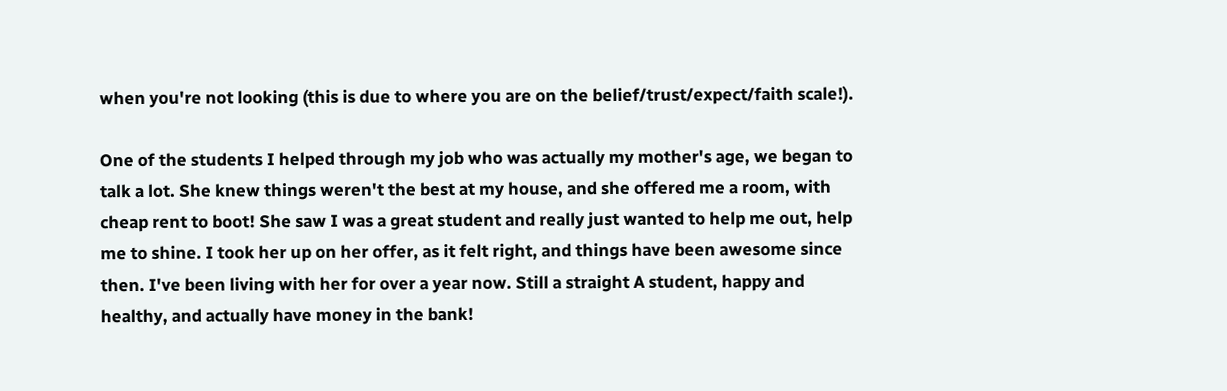when you're not looking (this is due to where you are on the belief/trust/expect/faith scale!).

One of the students I helped through my job who was actually my mother's age, we began to talk a lot. She knew things weren't the best at my house, and she offered me a room, with cheap rent to boot! She saw I was a great student and really just wanted to help me out, help me to shine. I took her up on her offer, as it felt right, and things have been awesome since then. I've been living with her for over a year now. Still a straight A student, happy and healthy, and actually have money in the bank!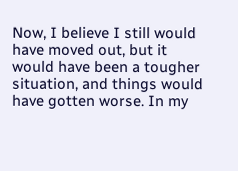Now, I believe I still would have moved out, but it would have been a tougher situation, and things would have gotten worse. In my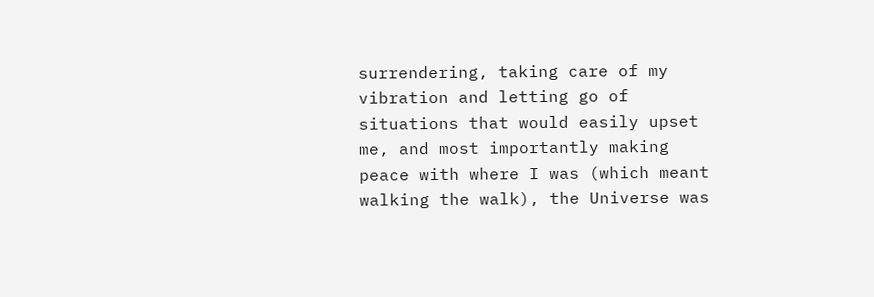surrendering, taking care of my vibration and letting go of situations that would easily upset me, and most importantly making peace with where I was (which meant walking the walk), the Universe was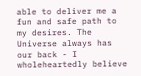able to deliver me a fun and safe path to my desires. The Universe always has our back - I wholeheartedly believe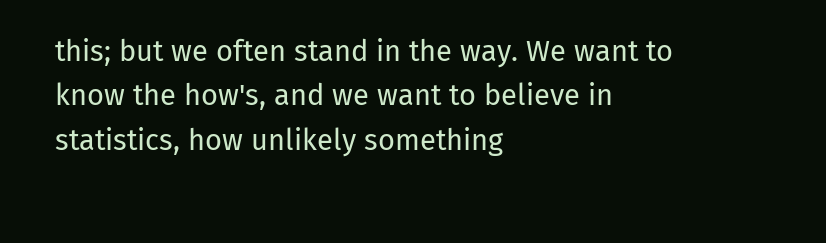this; but we often stand in the way. We want to know the how's, and we want to believe in statistics, how unlikely something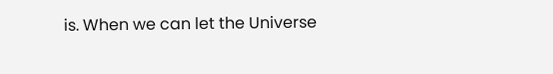is. When we can let the Universe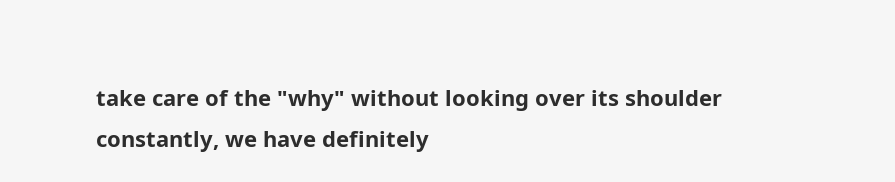take care of the "why" without looking over its shoulder constantly, we have definitely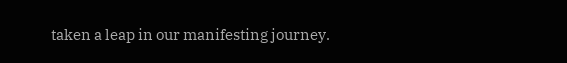taken a leap in our manifesting journey.